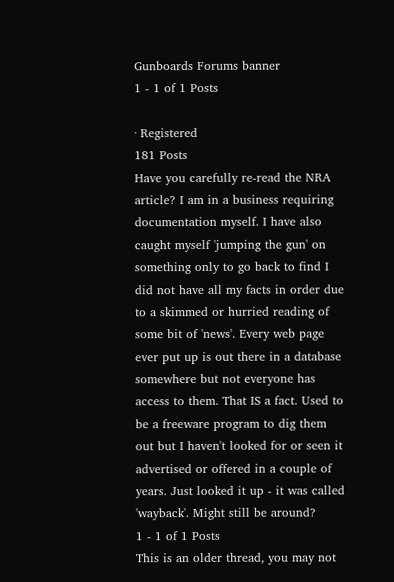Gunboards Forums banner
1 - 1 of 1 Posts

· Registered
181 Posts
Have you carefully re-read the NRA article? I am in a business requiring documentation myself. I have also caught myself 'jumping the gun' on something only to go back to find I did not have all my facts in order due to a skimmed or hurried reading of some bit of 'news'. Every web page ever put up is out there in a database somewhere but not everyone has access to them. That IS a fact. Used to be a freeware program to dig them out but I haven't looked for or seen it advertised or offered in a couple of years. Just looked it up - it was called 'wayback'. Might still be around?
1 - 1 of 1 Posts
This is an older thread, you may not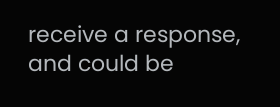receive a response, and could be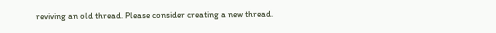reviving an old thread. Please consider creating a new thread.